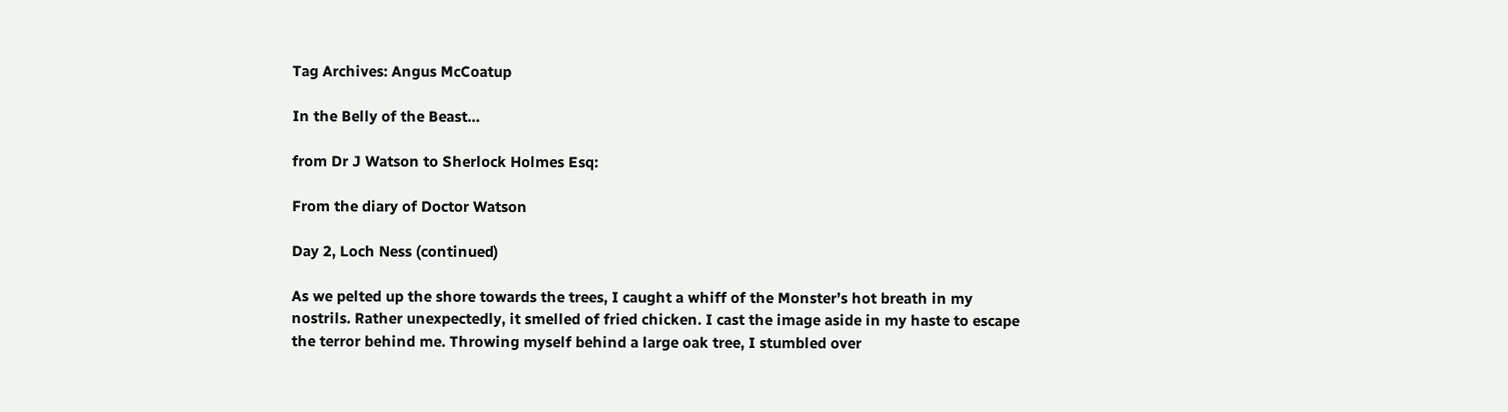Tag Archives: Angus McCoatup

In the Belly of the Beast…

from Dr J Watson to Sherlock Holmes Esq:

From the diary of Doctor Watson

Day 2, Loch Ness (continued)

As we pelted up the shore towards the trees, I caught a whiff of the Monster’s hot breath in my nostrils. Rather unexpectedly, it smelled of fried chicken. I cast the image aside in my haste to escape the terror behind me. Throwing myself behind a large oak tree, I stumbled over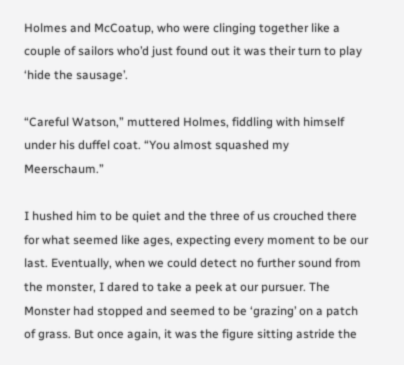Holmes and McCoatup, who were clinging together like a couple of sailors who’d just found out it was their turn to play ‘hide the sausage’.

“Careful Watson,” muttered Holmes, fiddling with himself under his duffel coat. “You almost squashed my Meerschaum.”

I hushed him to be quiet and the three of us crouched there for what seemed like ages, expecting every moment to be our last. Eventually, when we could detect no further sound from the monster, I dared to take a peek at our pursuer. The Monster had stopped and seemed to be ‘grazing’ on a patch of grass. But once again, it was the figure sitting astride the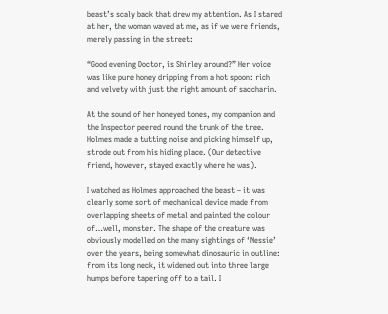beast’s scaly back that drew my attention. As I stared at her, the woman waved at me, as if we were friends, merely passing in the street:

“Good evening Doctor, is Shirley around?” Her voice was like pure honey dripping from a hot spoon: rich and velvety with just the right amount of saccharin.

At the sound of her honeyed tones, my companion and the Inspector peered round the trunk of the tree. Holmes made a tutting noise and picking himself up, strode out from his hiding place. (Our detective friend, however, stayed exactly where he was).

I watched as Holmes approached the beast – it was clearly some sort of mechanical device made from overlapping sheets of metal and painted the colour of…well, monster. The shape of the creature was obviously modelled on the many sightings of ‘Nessie’ over the years, being somewhat dinosauric in outline: from its long neck, it widened out into three large humps before tapering off to a tail. I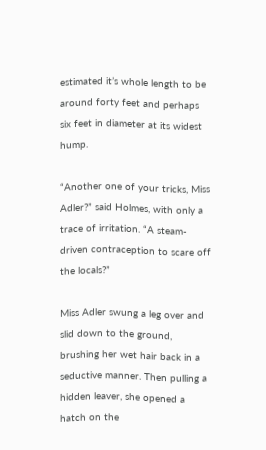estimated it’s whole length to be around forty feet and perhaps six feet in diameter at its widest hump.

“Another one of your tricks, Miss Adler?” said Holmes, with only a trace of irritation. “A steam-driven contraception to scare off the locals?”

Miss Adler swung a leg over and slid down to the ground, brushing her wet hair back in a seductive manner. Then pulling a hidden leaver, she opened a hatch on the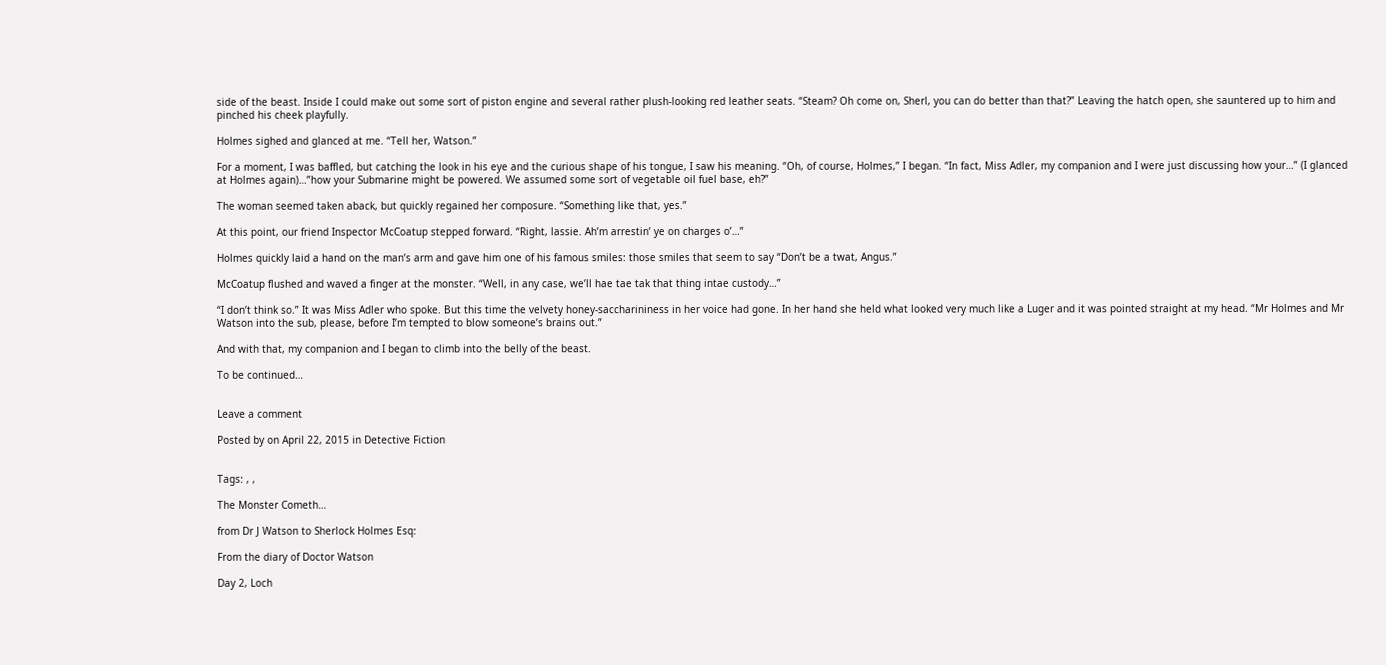side of the beast. Inside I could make out some sort of piston engine and several rather plush-looking red leather seats. “Steam? Oh come on, Sherl, you can do better than that?” Leaving the hatch open, she sauntered up to him and pinched his cheek playfully.

Holmes sighed and glanced at me. “Tell her, Watson.”

For a moment, I was baffled, but catching the look in his eye and the curious shape of his tongue, I saw his meaning. “Oh, of course, Holmes,” I began. “In fact, Miss Adler, my companion and I were just discussing how your…” (I glanced at Holmes again)…”how your Submarine might be powered. We assumed some sort of vegetable oil fuel base, eh?”

The woman seemed taken aback, but quickly regained her composure. “Something like that, yes.”

At this point, our friend Inspector McCoatup stepped forward. “Right, lassie. Ah’m arrestin’ ye on charges o’…”

Holmes quickly laid a hand on the man’s arm and gave him one of his famous smiles: those smiles that seem to say “Don’t be a twat, Angus.”

McCoatup flushed and waved a finger at the monster. “Well, in any case, we’ll hae tae tak that thing intae custody…”

“I don’t think so.” It was Miss Adler who spoke. But this time the velvety honey-saccharininess in her voice had gone. In her hand she held what looked very much like a Luger and it was pointed straight at my head. “Mr Holmes and Mr Watson into the sub, please, before I’m tempted to blow someone’s brains out.”

And with that, my companion and I began to climb into the belly of the beast.

To be continued…


Leave a comment

Posted by on April 22, 2015 in Detective Fiction


Tags: , ,

The Monster Cometh…

from Dr J Watson to Sherlock Holmes Esq:

From the diary of Doctor Watson

Day 2, Loch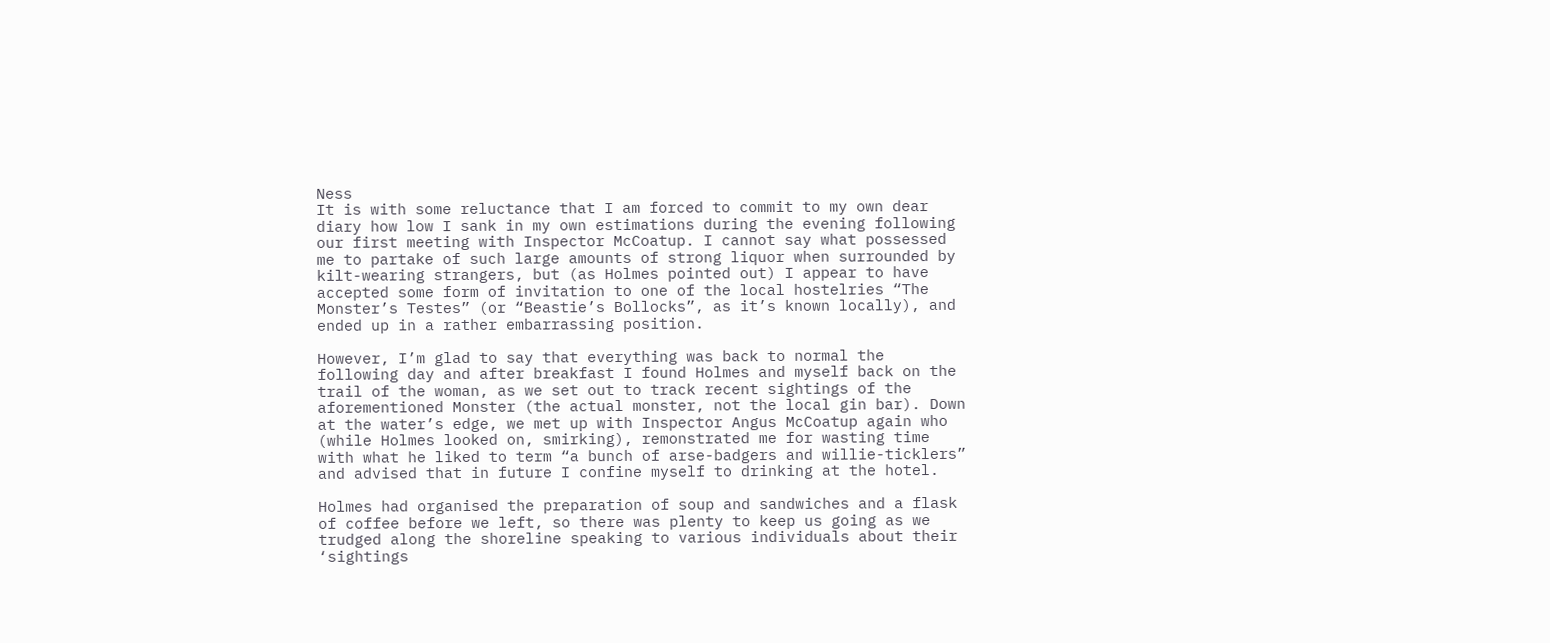Ness
It is with some reluctance that I am forced to commit to my own dear diary how low I sank in my own estimations during the evening following our first meeting with Inspector McCoatup. I cannot say what possessed me to partake of such large amounts of strong liquor when surrounded by kilt-wearing strangers, but (as Holmes pointed out) I appear to have accepted some form of invitation to one of the local hostelries “The Monster’s Testes” (or “Beastie’s Bollocks”, as it’s known locally), and ended up in a rather embarrassing position.

However, I’m glad to say that everything was back to normal the following day and after breakfast I found Holmes and myself back on the trail of the woman, as we set out to track recent sightings of the aforementioned Monster (the actual monster, not the local gin bar). Down at the water’s edge, we met up with Inspector Angus McCoatup again who (while Holmes looked on, smirking), remonstrated me for wasting time with what he liked to term “a bunch of arse-badgers and willie-ticklers” and advised that in future I confine myself to drinking at the hotel.

Holmes had organised the preparation of soup and sandwiches and a flask of coffee before we left, so there was plenty to keep us going as we trudged along the shoreline speaking to various individuals about their ‘sightings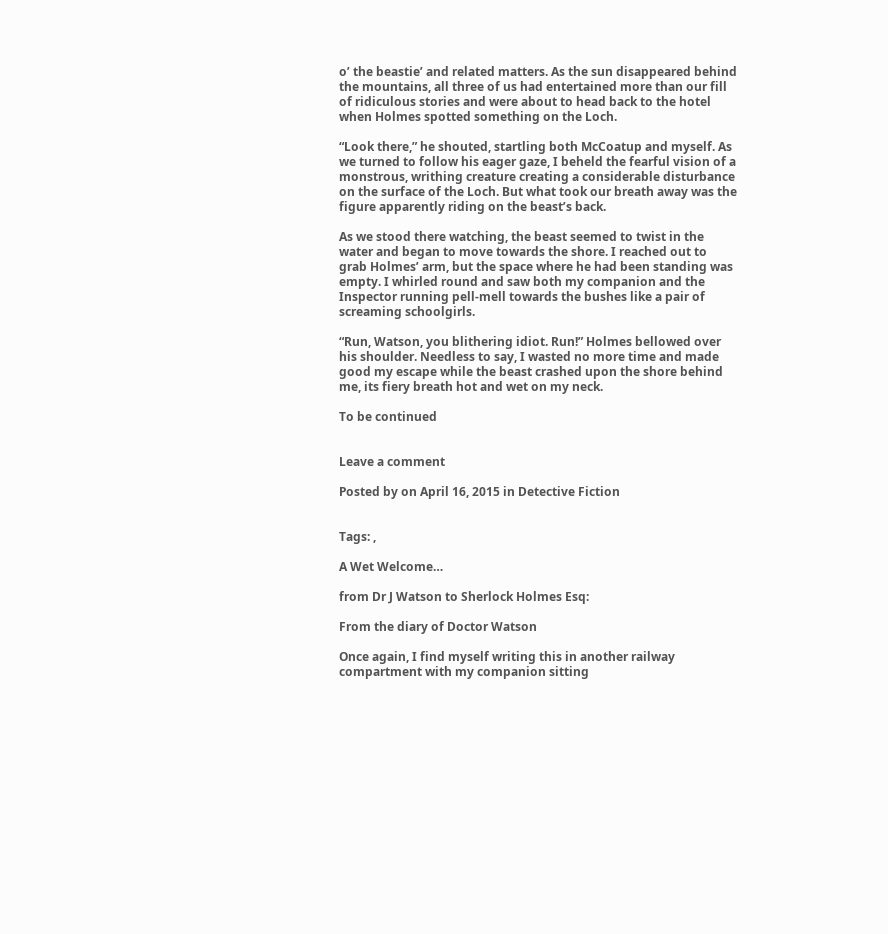o’ the beastie’ and related matters. As the sun disappeared behind the mountains, all three of us had entertained more than our fill of ridiculous stories and were about to head back to the hotel when Holmes spotted something on the Loch.

“Look there,” he shouted, startling both McCoatup and myself. As we turned to follow his eager gaze, I beheld the fearful vision of a monstrous, writhing creature creating a considerable disturbance on the surface of the Loch. But what took our breath away was the figure apparently riding on the beast’s back.

As we stood there watching, the beast seemed to twist in the water and began to move towards the shore. I reached out to grab Holmes’ arm, but the space where he had been standing was empty. I whirled round and saw both my companion and the Inspector running pell-mell towards the bushes like a pair of screaming schoolgirls.

“Run, Watson, you blithering idiot. Run!” Holmes bellowed over his shoulder. Needless to say, I wasted no more time and made good my escape while the beast crashed upon the shore behind me, its fiery breath hot and wet on my neck.

To be continued


Leave a comment

Posted by on April 16, 2015 in Detective Fiction


Tags: ,

A Wet Welcome…

from Dr J Watson to Sherlock Holmes Esq:

From the diary of Doctor Watson

Once again, I find myself writing this in another railway compartment with my companion sitting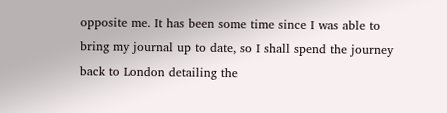opposite me. It has been some time since I was able to bring my journal up to date, so I shall spend the journey back to London detailing the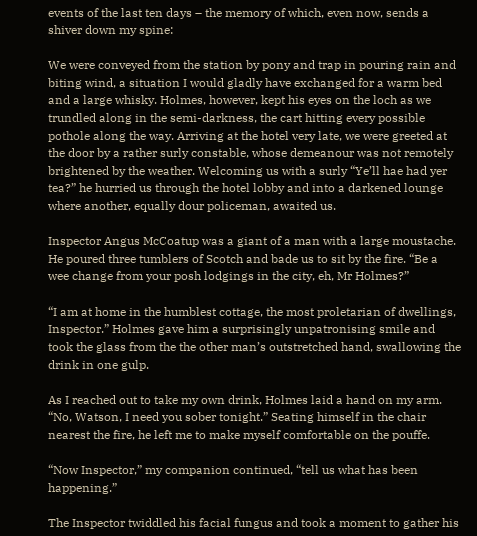events of the last ten days – the memory of which, even now, sends a shiver down my spine:

We were conveyed from the station by pony and trap in pouring rain and biting wind, a situation I would gladly have exchanged for a warm bed and a large whisky. Holmes, however, kept his eyes on the loch as we trundled along in the semi-darkness, the cart hitting every possible pothole along the way. Arriving at the hotel very late, we were greeted at the door by a rather surly constable, whose demeanour was not remotely brightened by the weather. Welcoming us with a surly “Ye’ll hae had yer tea?” he hurried us through the hotel lobby and into a darkened lounge where another, equally dour policeman, awaited us.

Inspector Angus McCoatup was a giant of a man with a large moustache. He poured three tumblers of Scotch and bade us to sit by the fire. “Be a wee change from your posh lodgings in the city, eh, Mr Holmes?”

“I am at home in the humblest cottage, the most proletarian of dwellings, Inspector.” Holmes gave him a surprisingly unpatronising smile and took the glass from the the other man’s outstretched hand, swallowing the drink in one gulp.

As I reached out to take my own drink, Holmes laid a hand on my arm. “No, Watson, I need you sober tonight.” Seating himself in the chair nearest the fire, he left me to make myself comfortable on the pouffe.

“Now Inspector,” my companion continued, “tell us what has been happening.”

The Inspector twiddled his facial fungus and took a moment to gather his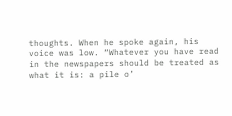thoughts. When he spoke again, his voice was low. “Whatever you have read in the newspapers should be treated as what it is: a pile o’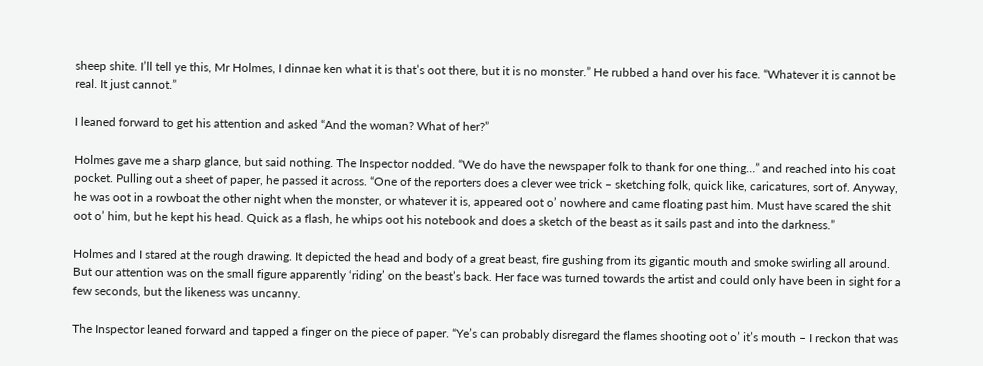sheep shite. I’ll tell ye this, Mr Holmes, I dinnae ken what it is that’s oot there, but it is no monster.” He rubbed a hand over his face. “Whatever it is cannot be real. It just cannot.”

I leaned forward to get his attention and asked “And the woman? What of her?”

Holmes gave me a sharp glance, but said nothing. The Inspector nodded. “We do have the newspaper folk to thank for one thing…” and reached into his coat pocket. Pulling out a sheet of paper, he passed it across. “One of the reporters does a clever wee trick – sketching folk, quick like, caricatures, sort of. Anyway, he was oot in a rowboat the other night when the monster, or whatever it is, appeared oot o’ nowhere and came floating past him. Must have scared the shit oot o’ him, but he kept his head. Quick as a flash, he whips oot his notebook and does a sketch of the beast as it sails past and into the darkness.”

Holmes and I stared at the rough drawing. It depicted the head and body of a great beast, fire gushing from its gigantic mouth and smoke swirling all around. But our attention was on the small figure apparently ‘riding’ on the beast’s back. Her face was turned towards the artist and could only have been in sight for a few seconds, but the likeness was uncanny.

The Inspector leaned forward and tapped a finger on the piece of paper. “Ye’s can probably disregard the flames shooting oot o’ it’s mouth – I reckon that was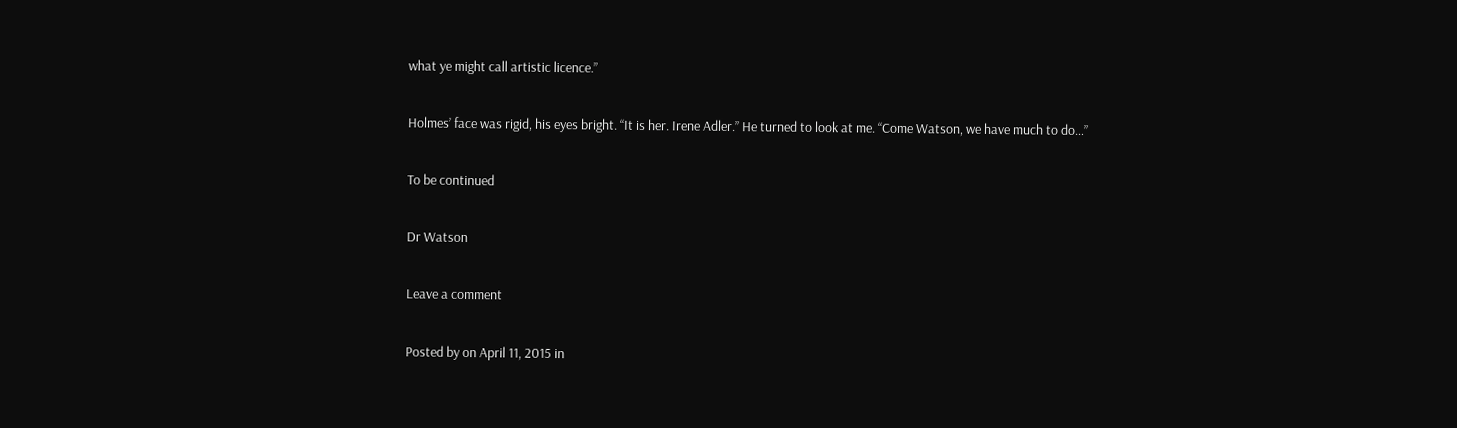what ye might call artistic licence.”

Holmes’ face was rigid, his eyes bright. “It is her. Irene Adler.” He turned to look at me. “Come Watson, we have much to do…”

To be continued

Dr Watson

Leave a comment

Posted by on April 11, 2015 in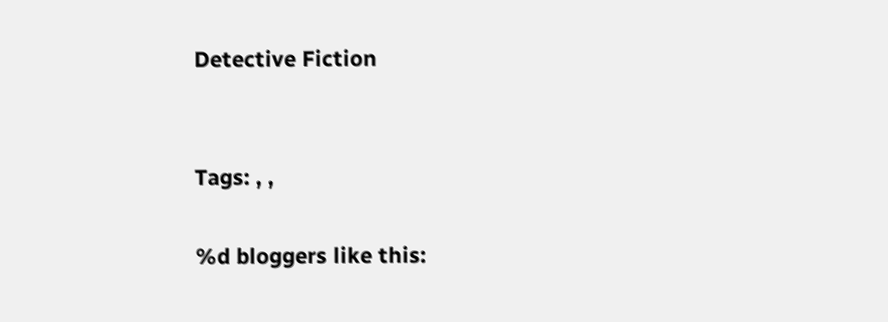Detective Fiction


Tags: , ,

%d bloggers like this: